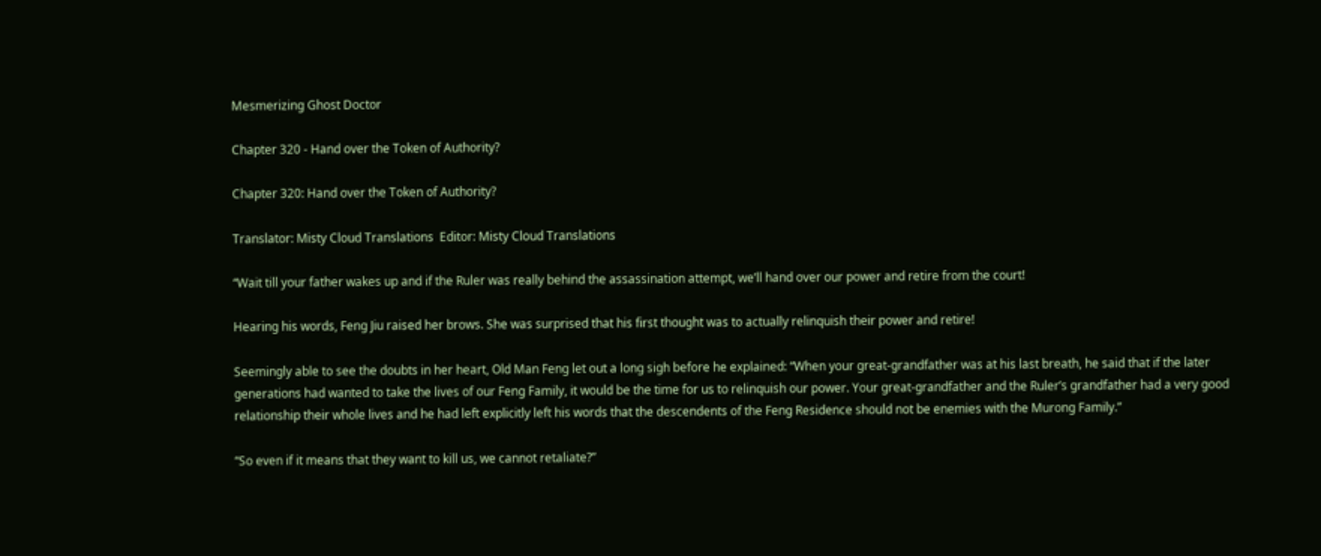Mesmerizing Ghost Doctor

Chapter 320 - Hand over the Token of Authority?

Chapter 320: Hand over the Token of Authority?

Translator: Misty Cloud Translations  Editor: Misty Cloud Translations

“Wait till your father wakes up and if the Ruler was really behind the assassination attempt, we’ll hand over our power and retire from the court!

Hearing his words, Feng Jiu raised her brows. She was surprised that his first thought was to actually relinquish their power and retire!

Seemingly able to see the doubts in her heart, Old Man Feng let out a long sigh before he explained: “When your great-grandfather was at his last breath, he said that if the later generations had wanted to take the lives of our Feng Family, it would be the time for us to relinquish our power. Your great-grandfather and the Ruler’s grandfather had a very good relationship their whole lives and he had left explicitly left his words that the descendents of the Feng Residence should not be enemies with the Murong Family.”

“So even if it means that they want to kill us, we cannot retaliate?”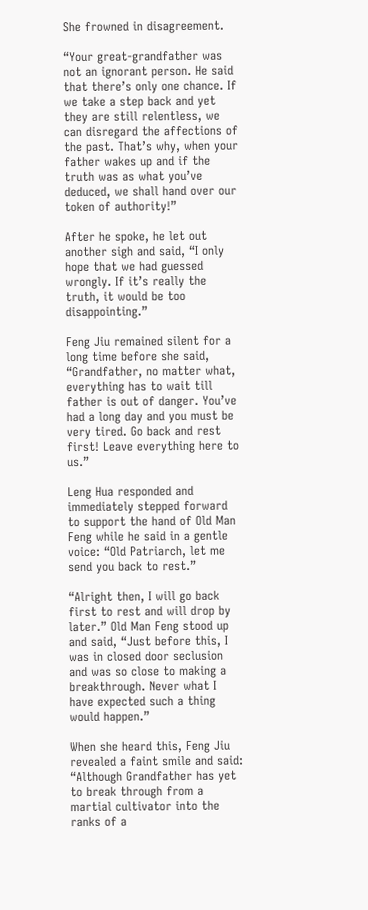She frowned in disagreement.

“Your great-grandfather was not an ignorant person. He said that there’s only one chance. If we take a step back and yet they are still relentless, we can disregard the affections of the past. That’s why, when your father wakes up and if the truth was as what you’ve deduced, we shall hand over our token of authority!”

After he spoke, he let out another sigh and said, “I only hope that we had guessed wrongly. If it’s really the truth, it would be too disappointing.”

Feng Jiu remained silent for a long time before she said, “Grandfather, no matter what, everything has to wait till father is out of danger. You’ve had a long day and you must be very tired. Go back and rest first! Leave everything here to us.”

Leng Hua responded and immediately stepped forward to support the hand of Old Man Feng while he said in a gentle voice: “Old Patriarch, let me send you back to rest.”

“Alright then, I will go back first to rest and will drop by later.” Old Man Feng stood up and said, “Just before this, I was in closed door seclusion and was so close to making a breakthrough. Never what I have expected such a thing would happen.”

When she heard this, Feng Jiu revealed a faint smile and said: “Although Grandfather has yet to break through from a martial cultivator into the ranks of a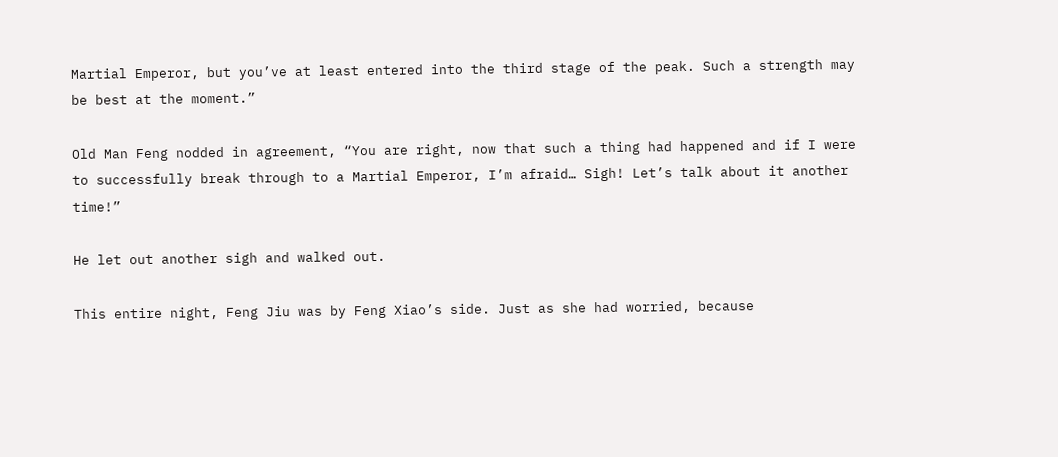Martial Emperor, but you’ve at least entered into the third stage of the peak. Such a strength may be best at the moment.”

Old Man Feng nodded in agreement, “You are right, now that such a thing had happened and if I were to successfully break through to a Martial Emperor, I’m afraid… Sigh! Let’s talk about it another time!”

He let out another sigh and walked out.

This entire night, Feng Jiu was by Feng Xiao’s side. Just as she had worried, because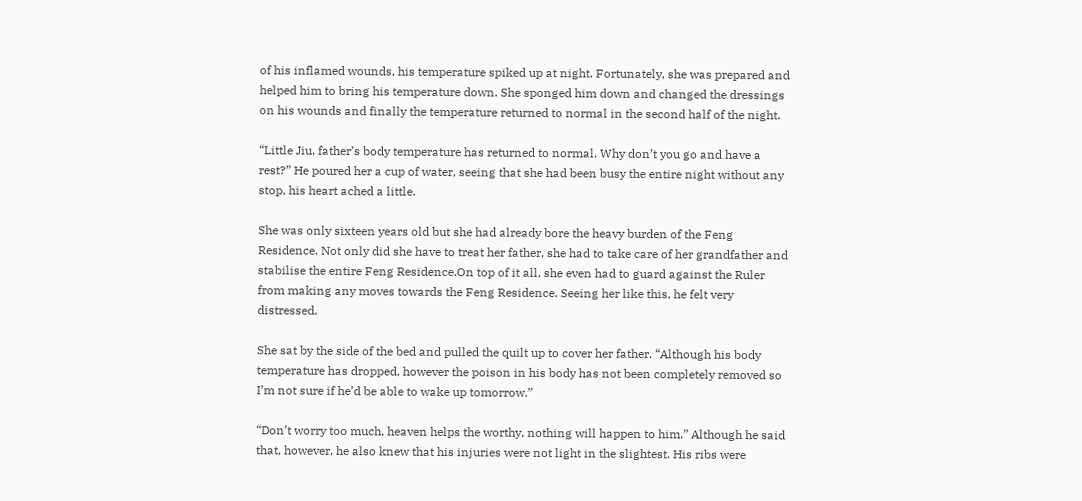of his inflamed wounds, his temperature spiked up at night. Fortunately, she was prepared and helped him to bring his temperature down. She sponged him down and changed the dressings on his wounds and finally the temperature returned to normal in the second half of the night.

“Little Jiu, father’s body temperature has returned to normal. Why don’t you go and have a rest?” He poured her a cup of water, seeing that she had been busy the entire night without any stop, his heart ached a little.

She was only sixteen years old but she had already bore the heavy burden of the Feng Residence. Not only did she have to treat her father, she had to take care of her grandfather and stabilise the entire Feng Residence.On top of it all, she even had to guard against the Ruler from making any moves towards the Feng Residence. Seeing her like this, he felt very distressed.

She sat by the side of the bed and pulled the quilt up to cover her father. “Although his body temperature has dropped, however the poison in his body has not been completely removed so I’m not sure if he’d be able to wake up tomorrow.”

“Don’t worry too much, heaven helps the worthy, nothing will happen to him.” Although he said that, however, he also knew that his injuries were not light in the slightest. His ribs were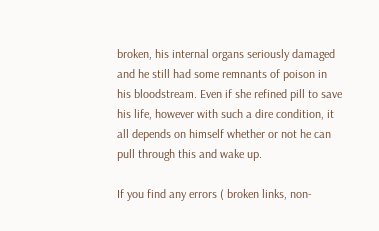broken, his internal organs seriously damaged and he still had some remnants of poison in his bloodstream. Even if she refined pill to save his life, however with such a dire condition, it all depends on himself whether or not he can pull through this and wake up.

If you find any errors ( broken links, non-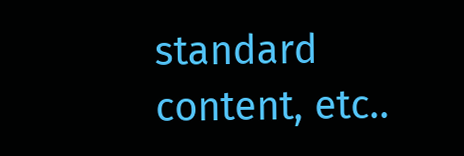standard content, etc..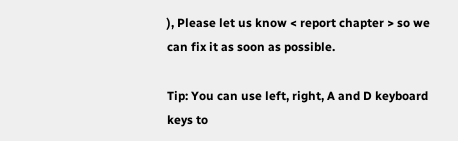), Please let us know < report chapter > so we can fix it as soon as possible.

Tip: You can use left, right, A and D keyboard keys to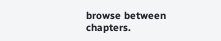browse between chapters.